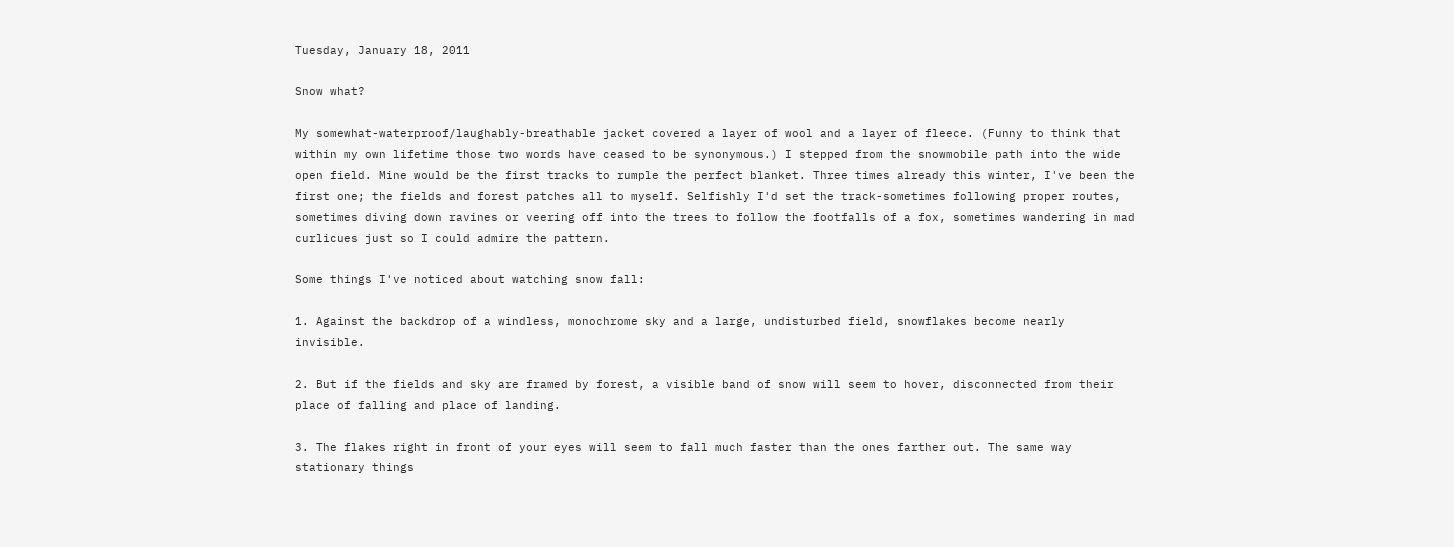Tuesday, January 18, 2011

Snow what?

My somewhat-waterproof/laughably-breathable jacket covered a layer of wool and a layer of fleece. (Funny to think that within my own lifetime those two words have ceased to be synonymous.) I stepped from the snowmobile path into the wide open field. Mine would be the first tracks to rumple the perfect blanket. Three times already this winter, I've been the first one; the fields and forest patches all to myself. Selfishly I'd set the track-sometimes following proper routes, sometimes diving down ravines or veering off into the trees to follow the footfalls of a fox, sometimes wandering in mad curlicues just so I could admire the pattern.

Some things I've noticed about watching snow fall:

1. Against the backdrop of a windless, monochrome sky and a large, undisturbed field, snowflakes become nearly invisible.

2. But if the fields and sky are framed by forest, a visible band of snow will seem to hover, disconnected from their place of falling and place of landing.

3. The flakes right in front of your eyes will seem to fall much faster than the ones farther out. The same way stationary things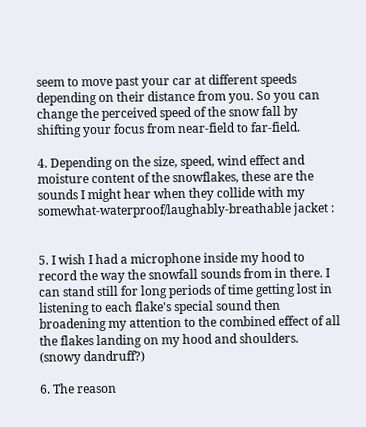seem to move past your car at different speeds depending on their distance from you. So you can change the perceived speed of the snow fall by shifting your focus from near-field to far-field.

4. Depending on the size, speed, wind effect and moisture content of the snowflakes, these are the sounds I might hear when they collide with my somewhat-waterproof/laughably-breathable jacket :


5. I wish I had a microphone inside my hood to record the way the snowfall sounds from in there. I can stand still for long periods of time getting lost in listening to each flake's special sound then broadening my attention to the combined effect of all the flakes landing on my hood and shoulders. (snowy dandruff?)

6. The reason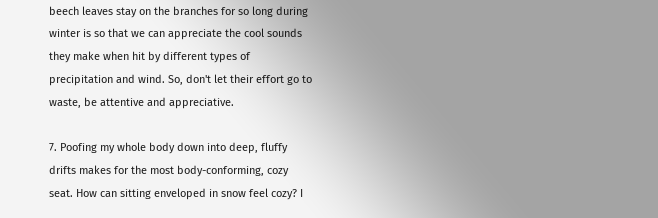beech leaves stay on the branches for so long during winter is so that we can appreciate the cool sounds they make when hit by different types of precipitation and wind. So, don't let their effort go to waste, be attentive and appreciative.

7. Poofing my whole body down into deep, fluffy drifts makes for the most body-conforming, cozy seat. How can sitting enveloped in snow feel cozy? I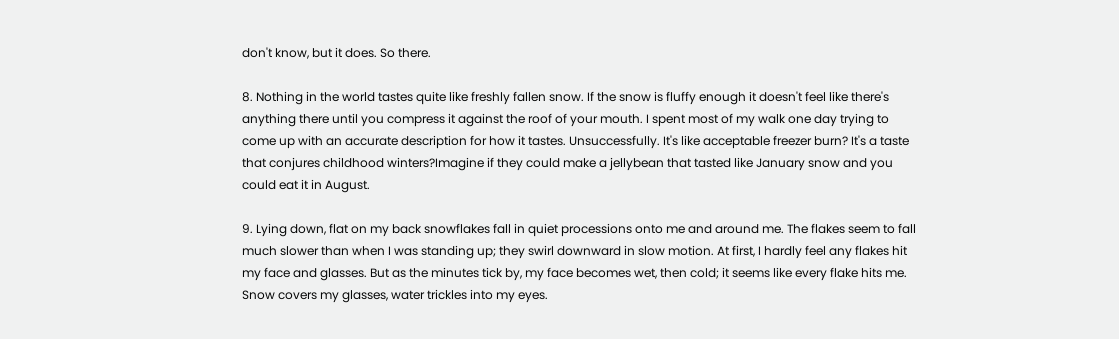don't know, but it does. So there.

8. Nothing in the world tastes quite like freshly fallen snow. If the snow is fluffy enough it doesn't feel like there's anything there until you compress it against the roof of your mouth. I spent most of my walk one day trying to come up with an accurate description for how it tastes. Unsuccessfully. It's like acceptable freezer burn? It's a taste that conjures childhood winters?Imagine if they could make a jellybean that tasted like January snow and you could eat it in August.

9. Lying down, flat on my back snowflakes fall in quiet processions onto me and around me. The flakes seem to fall much slower than when I was standing up; they swirl downward in slow motion. At first, I hardly feel any flakes hit my face and glasses. But as the minutes tick by, my face becomes wet, then cold; it seems like every flake hits me. Snow covers my glasses, water trickles into my eyes.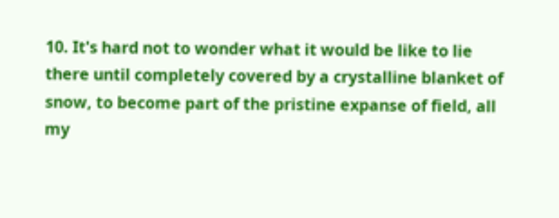10. It's hard not to wonder what it would be like to lie there until completely covered by a crystalline blanket of snow, to become part of the pristine expanse of field, all my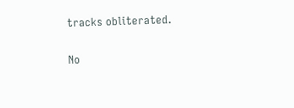tracks obliterated.

No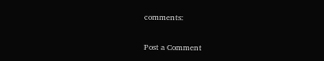comments:

Post a Comment